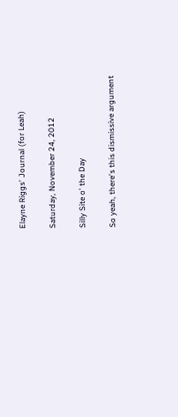Elayne Riggs' Journal (for Leah)

Saturday, November 24, 2012

Silly Site o' the Day

So yeah, there's this dismissive argument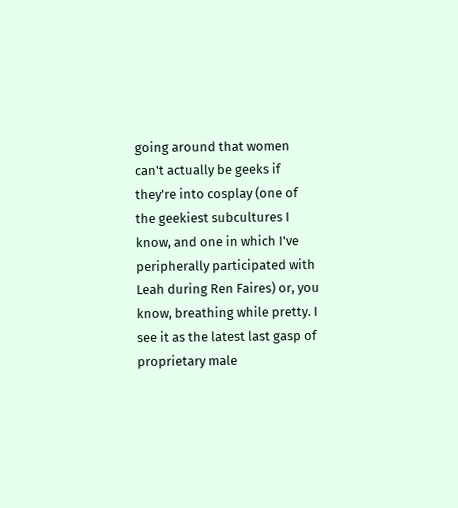going around that women can't actually be geeks if they're into cosplay (one of the geekiest subcultures I know, and one in which I've peripherally participated with Leah during Ren Faires) or, you know, breathing while pretty. I see it as the latest last gasp of proprietary male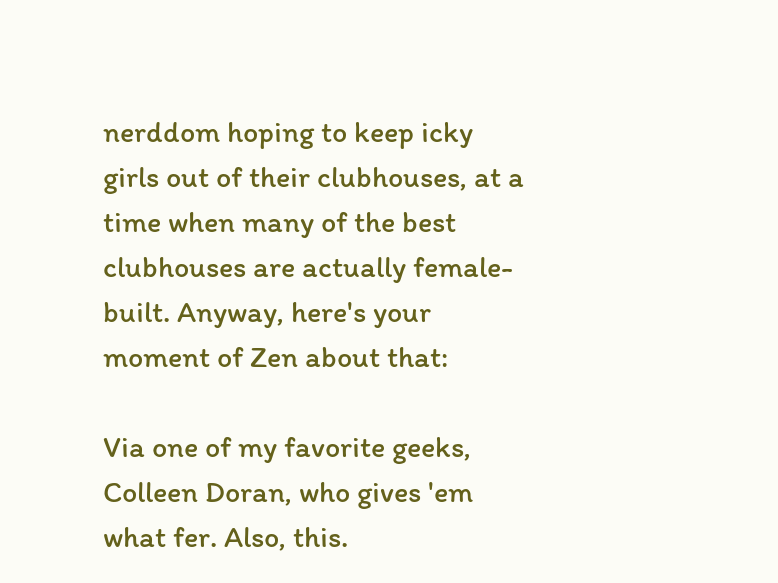nerddom hoping to keep icky girls out of their clubhouses, at a time when many of the best clubhouses are actually female-built. Anyway, here's your moment of Zen about that:

Via one of my favorite geeks, Colleen Doran, who gives 'em what fer. Also, this.